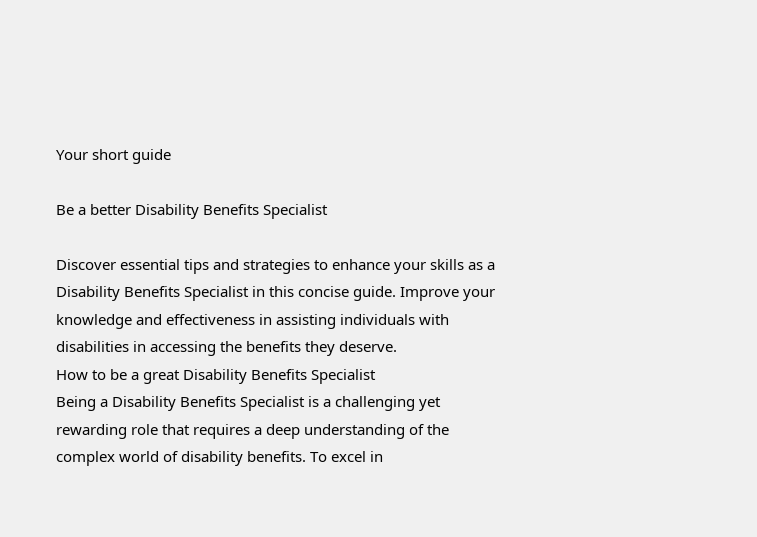Your short guide

Be a better Disability Benefits Specialist

Discover essential tips and strategies to enhance your skills as a Disability Benefits Specialist in this concise guide. Improve your knowledge and effectiveness in assisting individuals with disabilities in accessing the benefits they deserve.
How to be a great Disability Benefits Specialist
Being a Disability Benefits Specialist is a challenging yet rewarding role that requires a deep understanding of the complex world of disability benefits. To excel in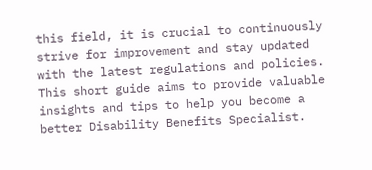this field, it is crucial to continuously strive for improvement and stay updated with the latest regulations and policies. This short guide aims to provide valuable insights and tips to help you become a better Disability Benefits Specialist.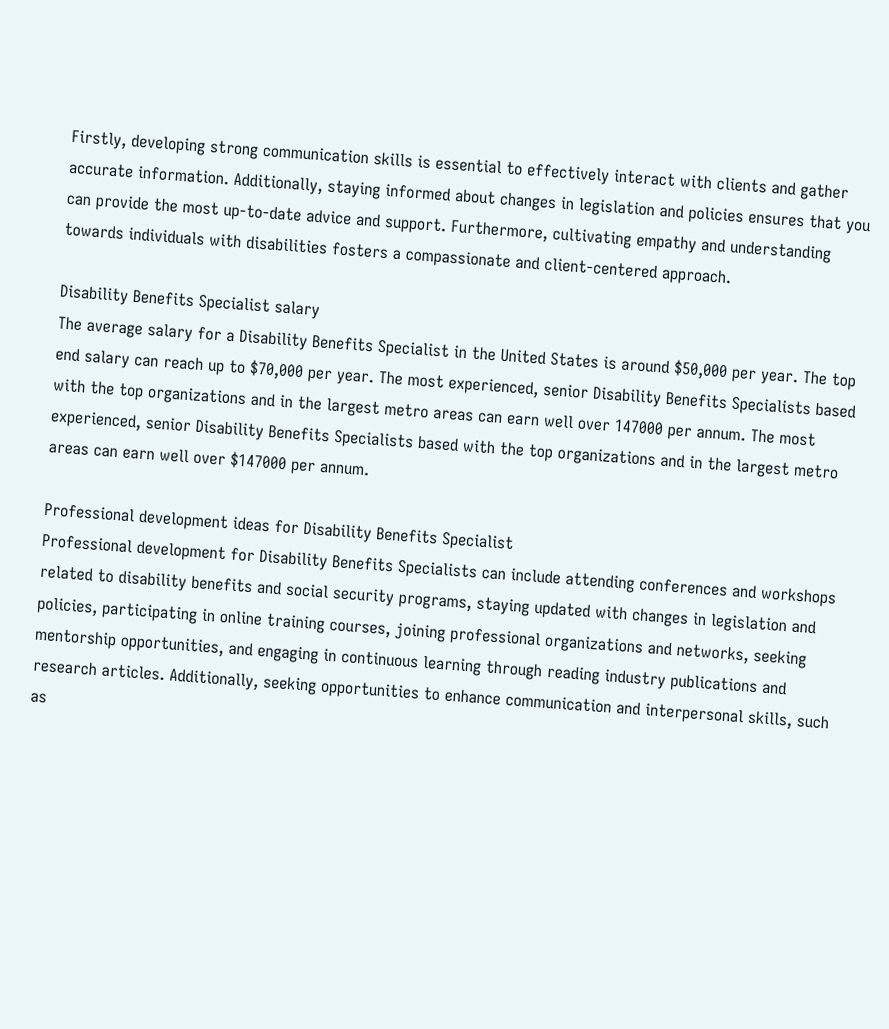Firstly, developing strong communication skills is essential to effectively interact with clients and gather accurate information. Additionally, staying informed about changes in legislation and policies ensures that you can provide the most up-to-date advice and support. Furthermore, cultivating empathy and understanding towards individuals with disabilities fosters a compassionate and client-centered approach.

Disability Benefits Specialist salary
The average salary for a Disability Benefits Specialist in the United States is around $50,000 per year. The top end salary can reach up to $70,000 per year. The most experienced, senior Disability Benefits Specialists based with the top organizations and in the largest metro areas can earn well over 147000 per annum. The most experienced, senior Disability Benefits Specialists based with the top organizations and in the largest metro areas can earn well over $147000 per annum.

Professional development ideas for Disability Benefits Specialist
Professional development for Disability Benefits Specialists can include attending conferences and workshops related to disability benefits and social security programs, staying updated with changes in legislation and policies, participating in online training courses, joining professional organizations and networks, seeking mentorship opportunities, and engaging in continuous learning through reading industry publications and research articles. Additionally, seeking opportunities to enhance communication and interpersonal skills, such as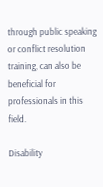through public speaking or conflict resolution training, can also be beneficial for professionals in this field.

Disability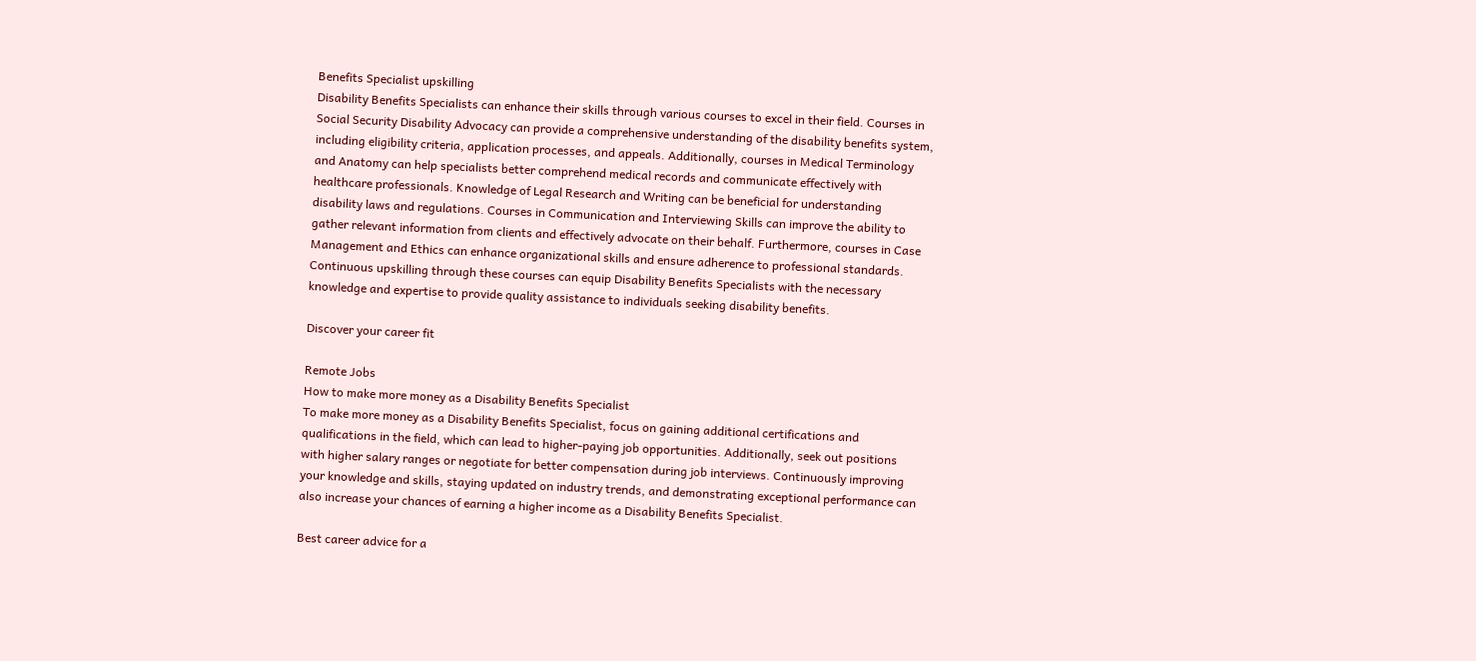Benefits Specialist upskilling
Disability Benefits Specialists can enhance their skills through various courses to excel in their field. Courses in Social Security Disability Advocacy can provide a comprehensive understanding of the disability benefits system, including eligibility criteria, application processes, and appeals. Additionally, courses in Medical Terminology and Anatomy can help specialists better comprehend medical records and communicate effectively with healthcare professionals. Knowledge of Legal Research and Writing can be beneficial for understanding disability laws and regulations. Courses in Communication and Interviewing Skills can improve the ability to gather relevant information from clients and effectively advocate on their behalf. Furthermore, courses in Case Management and Ethics can enhance organizational skills and ensure adherence to professional standards. Continuous upskilling through these courses can equip Disability Benefits Specialists with the necessary knowledge and expertise to provide quality assistance to individuals seeking disability benefits.

Discover your career fit

Remote Jobs
How to make more money as a Disability Benefits Specialist
To make more money as a Disability Benefits Specialist, focus on gaining additional certifications and qualifications in the field, which can lead to higher-paying job opportunities. Additionally, seek out positions with higher salary ranges or negotiate for better compensation during job interviews. Continuously improving your knowledge and skills, staying updated on industry trends, and demonstrating exceptional performance can also increase your chances of earning a higher income as a Disability Benefits Specialist.

Best career advice for a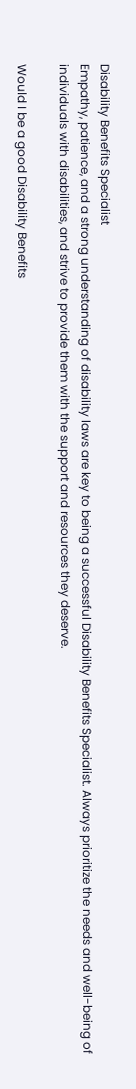Disability Benefits Specialist
Empathy, patience, and a strong understanding of disability laws are key to being a successful Disability Benefits Specialist. Always prioritize the needs and well-being of individuals with disabilities, and strive to provide them with the support and resources they deserve.

Would I be a good Disability Benefits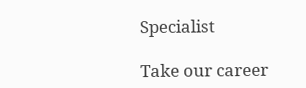Specialist

Take our career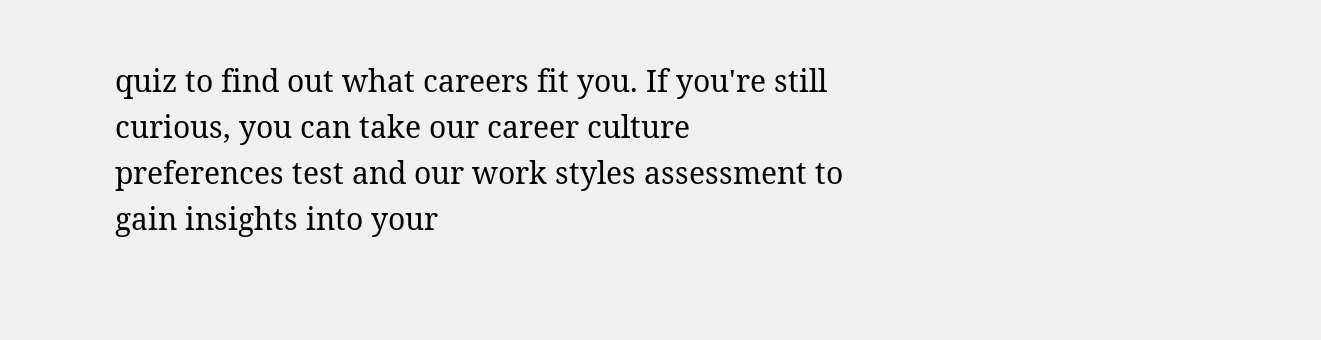quiz to find out what careers fit you. If you're still curious, you can take our career culture preferences test and our work styles assessment to gain insights into your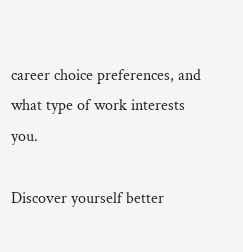career choice preferences, and what type of work interests you.

Discover yourself better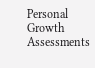Personal Growth Assessments